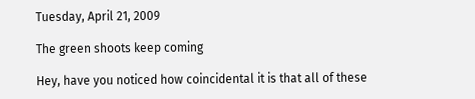Tuesday, April 21, 2009

The green shoots keep coming

Hey, have you noticed how coincidental it is that all of these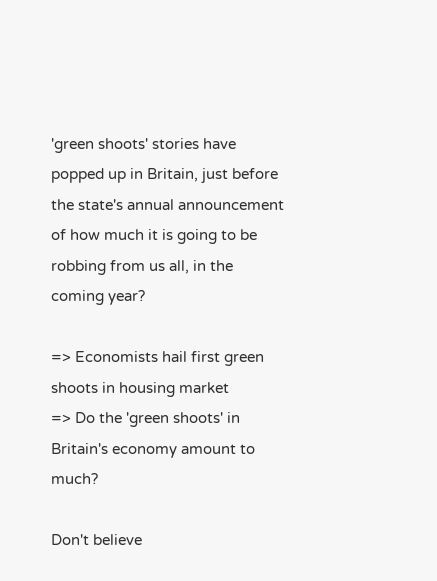'green shoots' stories have popped up in Britain, just before the state's annual announcement of how much it is going to be robbing from us all, in the coming year?

=> Economists hail first green shoots in housing market
=> Do the 'green shoots' in Britain's economy amount to much?

Don't believe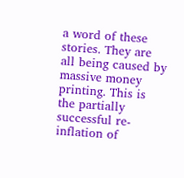a word of these stories. They are all being caused by massive money printing. This is the partially successful re-inflation of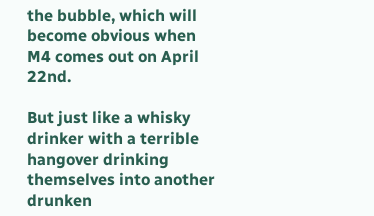the bubble, which will become obvious when M4 comes out on April 22nd.

But just like a whisky drinker with a terrible hangover drinking themselves into another drunken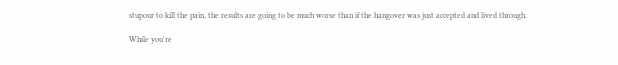stupour to kill the pain, the results are going to be much worse than if the hangover was just accepted and lived through.

While you're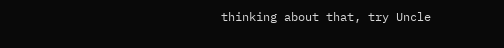thinking about that, try Uncle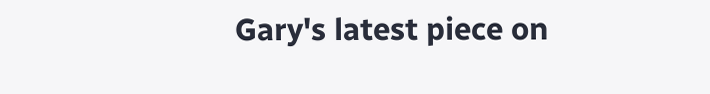Gary's latest piece on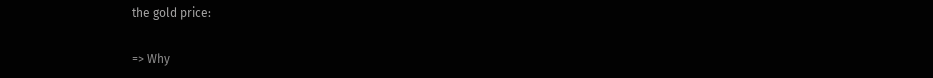the gold price:

=> Why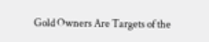Gold Owners Are Targets of the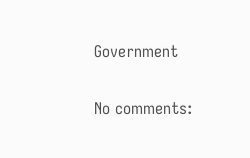Government

No comments: